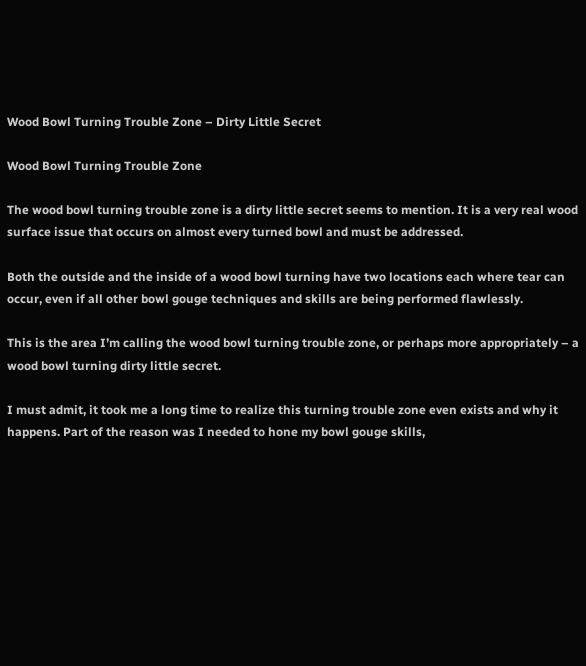Wood Bowl Turning Trouble Zone – Dirty Little Secret

Wood Bowl Turning Trouble Zone

The wood bowl turning trouble zone is a dirty little secret seems to mention. It is a very real wood surface issue that occurs on almost every turned bowl and must be addressed.

Both the outside and the inside of a wood bowl turning have two locations each where tear can occur, even if all other bowl gouge techniques and skills are being performed flawlessly.

This is the area I’m calling the wood bowl turning trouble zone, or perhaps more appropriately – a wood bowl turning dirty little secret.

I must admit, it took me a long time to realize this turning trouble zone even exists and why it happens. Part of the reason was I needed to hone my bowl gouge skills,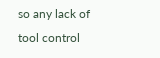so any lack of tool control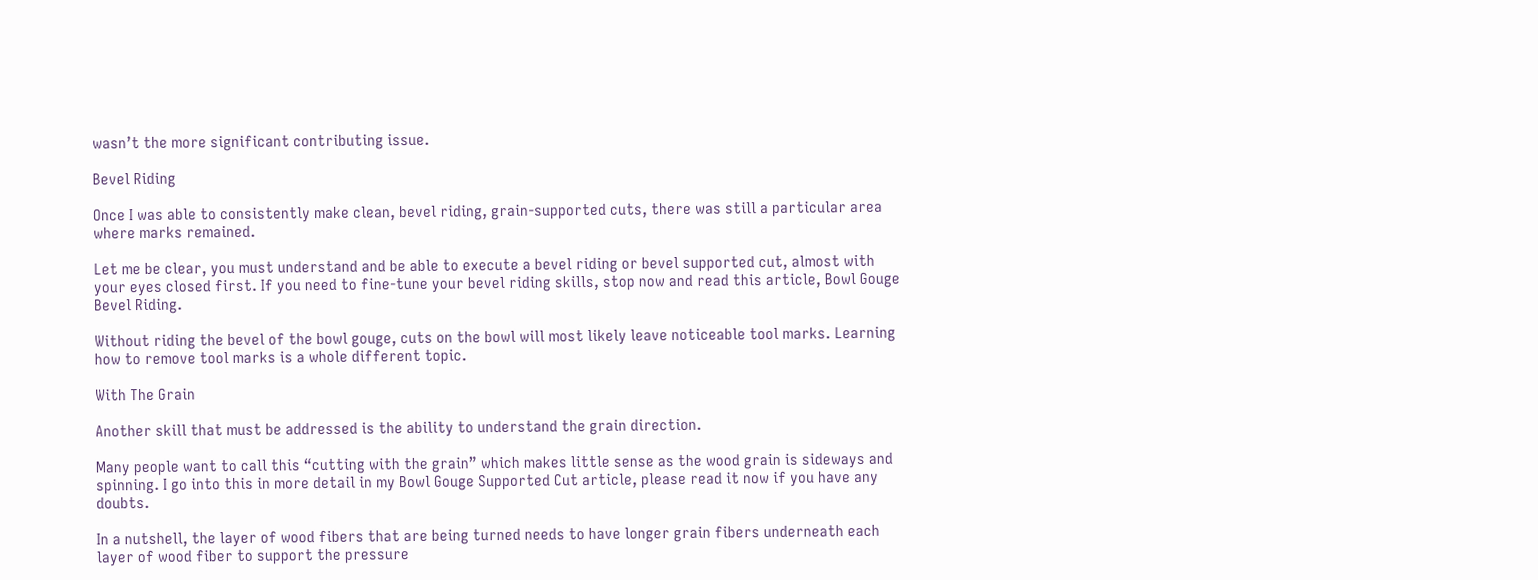wasn’t the more significant contributing issue.

Bevel Riding

Once I was able to consistently make clean, bevel riding, grain-supported cuts, there was still a particular area where marks remained.

Let me be clear, you must understand and be able to execute a bevel riding or bevel supported cut, almost with your eyes closed first. If you need to fine-tune your bevel riding skills, stop now and read this article, Bowl Gouge Bevel Riding.

Without riding the bevel of the bowl gouge, cuts on the bowl will most likely leave noticeable tool marks. Learning how to remove tool marks is a whole different topic.

With The Grain

Another skill that must be addressed is the ability to understand the grain direction.

Many people want to call this “cutting with the grain” which makes little sense as the wood grain is sideways and spinning. I go into this in more detail in my Bowl Gouge Supported Cut article, please read it now if you have any doubts.

In a nutshell, the layer of wood fibers that are being turned needs to have longer grain fibers underneath each layer of wood fiber to support the pressure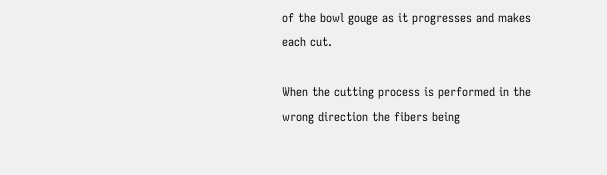of the bowl gouge as it progresses and makes each cut.

When the cutting process is performed in the wrong direction the fibers being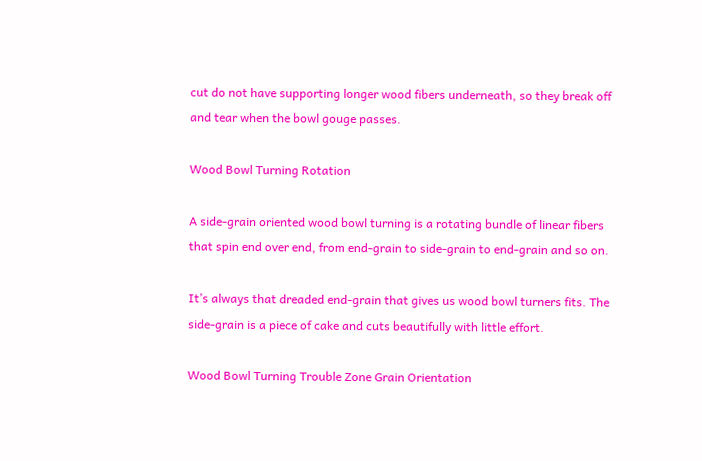cut do not have supporting longer wood fibers underneath, so they break off and tear when the bowl gouge passes.

Wood Bowl Turning Rotation

A side-grain oriented wood bowl turning is a rotating bundle of linear fibers that spin end over end, from end-grain to side-grain to end-grain and so on.

It’s always that dreaded end-grain that gives us wood bowl turners fits. The side-grain is a piece of cake and cuts beautifully with little effort.

Wood Bowl Turning Trouble Zone Grain Orientation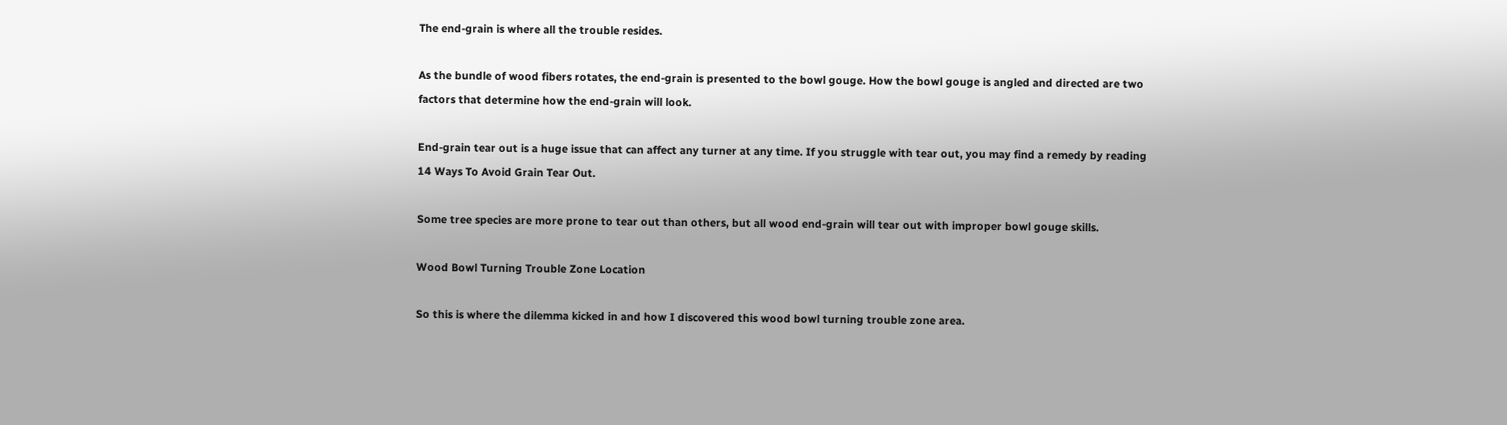The end-grain is where all the trouble resides.

As the bundle of wood fibers rotates, the end-grain is presented to the bowl gouge. How the bowl gouge is angled and directed are two factors that determine how the end-grain will look.

End-grain tear out is a huge issue that can affect any turner at any time. If you struggle with tear out, you may find a remedy by reading 14 Ways To Avoid Grain Tear Out.

Some tree species are more prone to tear out than others, but all wood end-grain will tear out with improper bowl gouge skills.

Wood Bowl Turning Trouble Zone Location

So this is where the dilemma kicked in and how I discovered this wood bowl turning trouble zone area.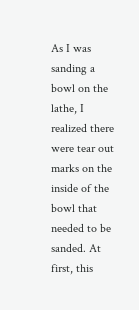As I was sanding a bowl on the lathe, I realized there were tear out marks on the inside of the bowl that needed to be sanded. At first, this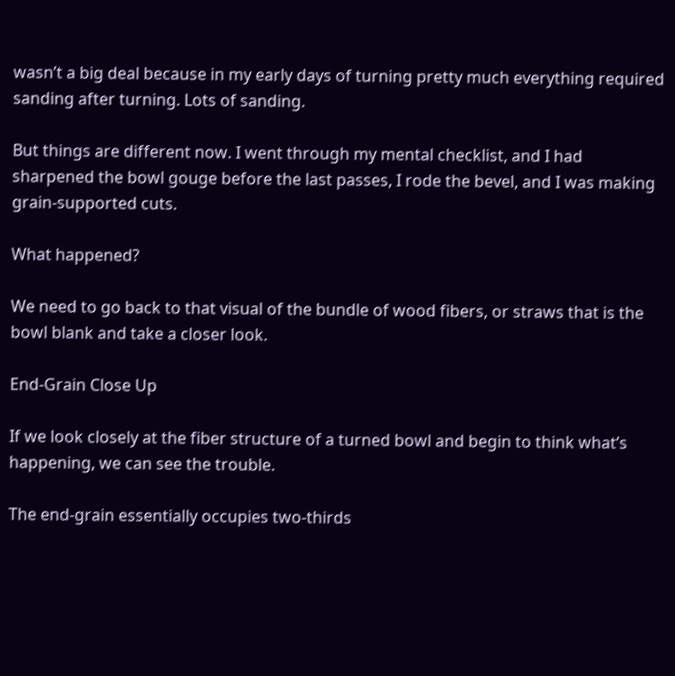wasn’t a big deal because in my early days of turning pretty much everything required sanding after turning. Lots of sanding.

But things are different now. I went through my mental checklist, and I had sharpened the bowl gouge before the last passes, I rode the bevel, and I was making grain-supported cuts.

What happened?

We need to go back to that visual of the bundle of wood fibers, or straws that is the bowl blank and take a closer look.

End-Grain Close Up

If we look closely at the fiber structure of a turned bowl and begin to think what’s happening, we can see the trouble.

The end-grain essentially occupies two-thirds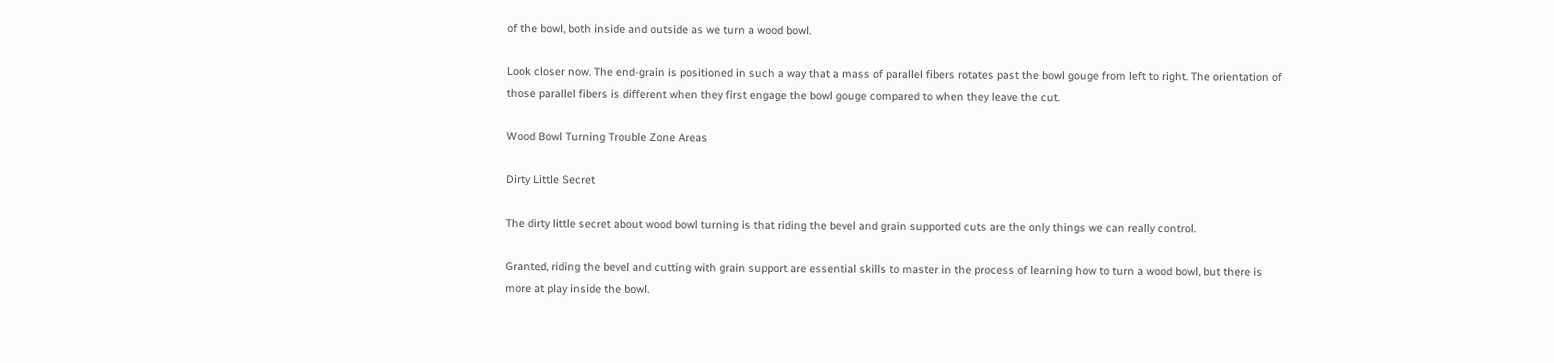of the bowl, both inside and outside as we turn a wood bowl.

Look closer now. The end-grain is positioned in such a way that a mass of parallel fibers rotates past the bowl gouge from left to right. The orientation of those parallel fibers is different when they first engage the bowl gouge compared to when they leave the cut.

Wood Bowl Turning Trouble Zone Areas

Dirty Little Secret

The dirty little secret about wood bowl turning is that riding the bevel and grain supported cuts are the only things we can really control.

Granted, riding the bevel and cutting with grain support are essential skills to master in the process of learning how to turn a wood bowl, but there is more at play inside the bowl.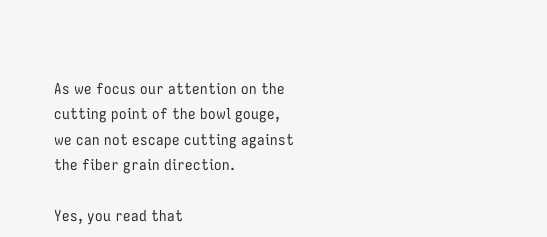As we focus our attention on the cutting point of the bowl gouge, we can not escape cutting against the fiber grain direction.

Yes, you read that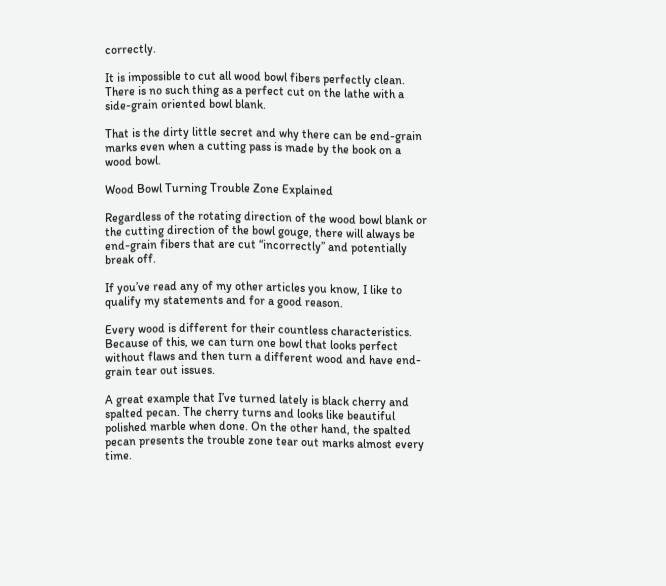correctly.

It is impossible to cut all wood bowl fibers perfectly clean. There is no such thing as a perfect cut on the lathe with a side-grain oriented bowl blank.

That is the dirty little secret and why there can be end-grain marks even when a cutting pass is made by the book on a wood bowl.

Wood Bowl Turning Trouble Zone Explained

Regardless of the rotating direction of the wood bowl blank or the cutting direction of the bowl gouge, there will always be end-grain fibers that are cut “incorrectly” and potentially break off.

If you’ve read any of my other articles you know, I like to qualify my statements and for a good reason.

Every wood is different for their countless characteristics. Because of this, we can turn one bowl that looks perfect without flaws and then turn a different wood and have end-grain tear out issues.

A great example that I’ve turned lately is black cherry and spalted pecan. The cherry turns and looks like beautiful polished marble when done. On the other hand, the spalted pecan presents the trouble zone tear out marks almost every time.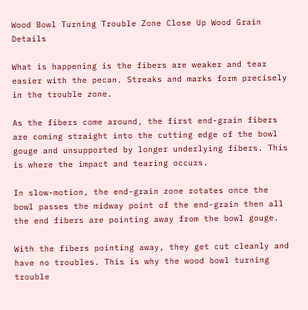Wood Bowl Turning Trouble Zone Close Up Wood Grain Details

What is happening is the fibers are weaker and tear easier with the pecan. Streaks and marks form precisely in the trouble zone.

As the fibers come around, the first end-grain fibers are coming straight into the cutting edge of the bowl gouge and unsupported by longer underlying fibers. This is where the impact and tearing occurs.

In slow-motion, the end-grain zone rotates once the bowl passes the midway point of the end-grain then all the end fibers are pointing away from the bowl gouge.

With the fibers pointing away, they get cut cleanly and have no troubles. This is why the wood bowl turning trouble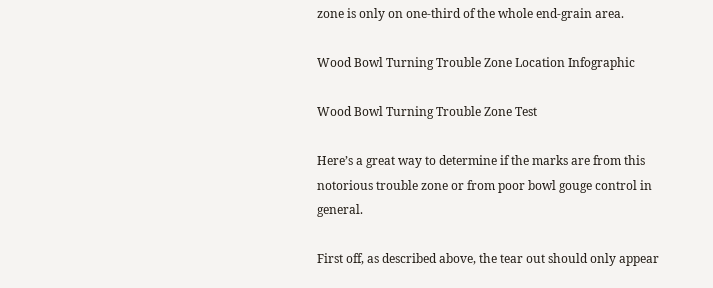zone is only on one-third of the whole end-grain area.

Wood Bowl Turning Trouble Zone Location Infographic

Wood Bowl Turning Trouble Zone Test

Here’s a great way to determine if the marks are from this notorious trouble zone or from poor bowl gouge control in general.

First off, as described above, the tear out should only appear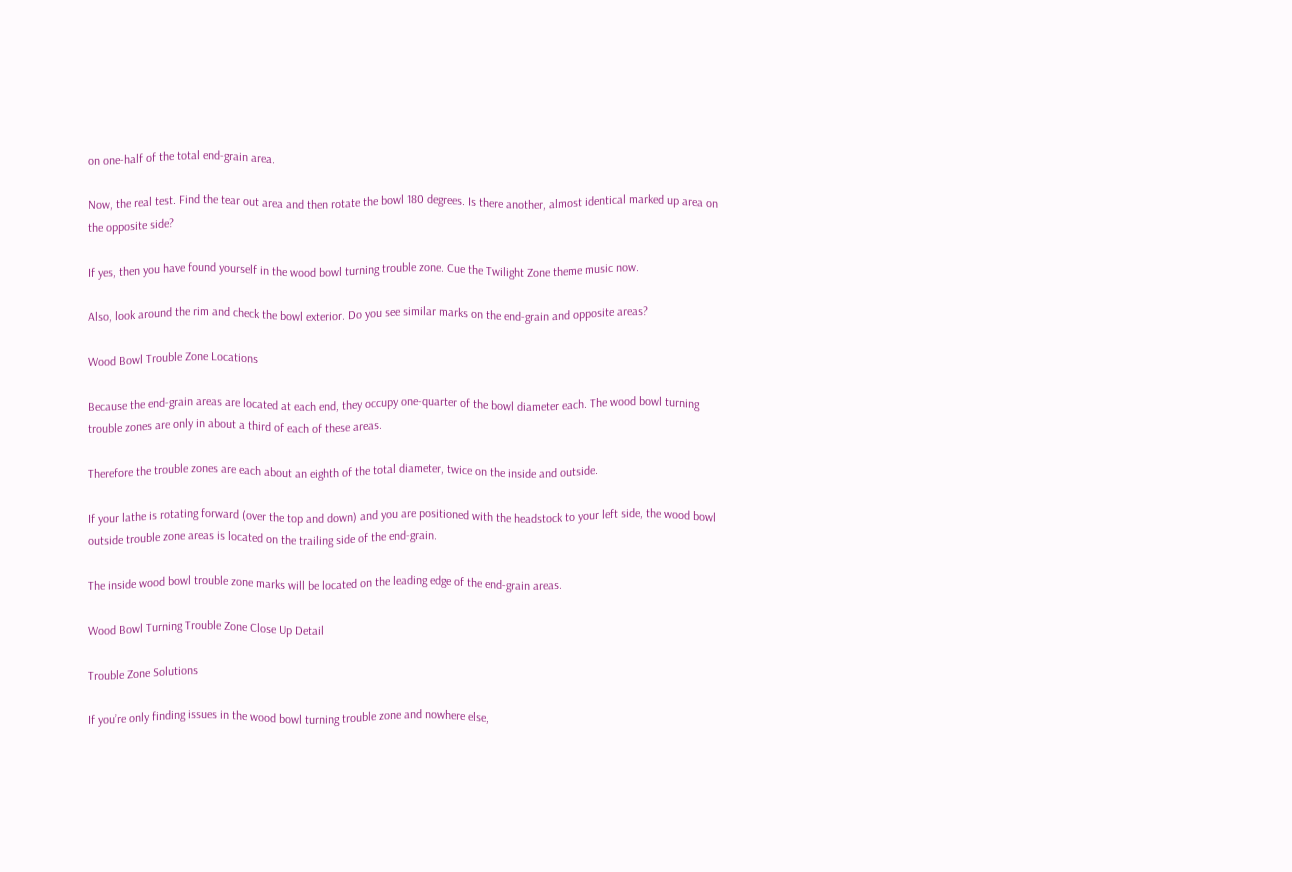on one-half of the total end-grain area.

Now, the real test. Find the tear out area and then rotate the bowl 180 degrees. Is there another, almost identical marked up area on the opposite side?

If yes, then you have found yourself in the wood bowl turning trouble zone. Cue the Twilight Zone theme music now.

Also, look around the rim and check the bowl exterior. Do you see similar marks on the end-grain and opposite areas?

Wood Bowl Trouble Zone Locations

Because the end-grain areas are located at each end, they occupy one-quarter of the bowl diameter each. The wood bowl turning trouble zones are only in about a third of each of these areas.

Therefore the trouble zones are each about an eighth of the total diameter, twice on the inside and outside.

If your lathe is rotating forward (over the top and down) and you are positioned with the headstock to your left side, the wood bowl outside trouble zone areas is located on the trailing side of the end-grain.

The inside wood bowl trouble zone marks will be located on the leading edge of the end-grain areas.

Wood Bowl Turning Trouble Zone Close Up Detail

Trouble Zone Solutions

If you’re only finding issues in the wood bowl turning trouble zone and nowhere else,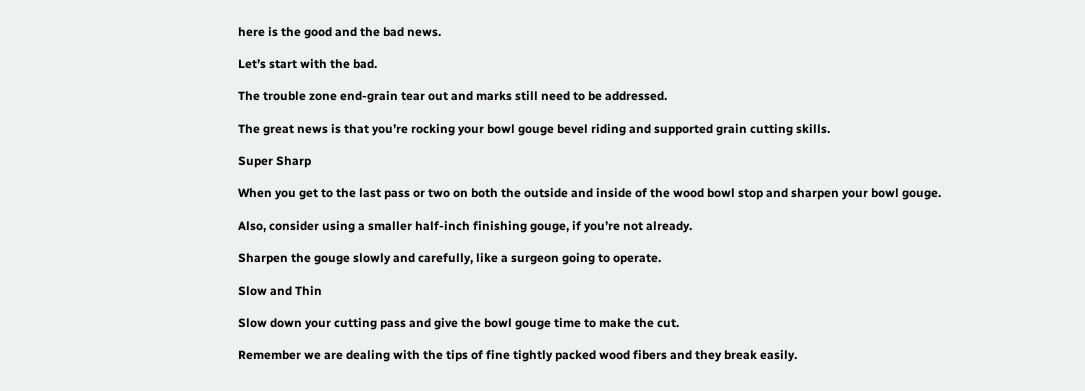here is the good and the bad news.

Let’s start with the bad.

The trouble zone end-grain tear out and marks still need to be addressed.

The great news is that you’re rocking your bowl gouge bevel riding and supported grain cutting skills.

Super Sharp

When you get to the last pass or two on both the outside and inside of the wood bowl stop and sharpen your bowl gouge.

Also, consider using a smaller half-inch finishing gouge, if you’re not already.

Sharpen the gouge slowly and carefully, like a surgeon going to operate.

Slow and Thin

Slow down your cutting pass and give the bowl gouge time to make the cut.

Remember we are dealing with the tips of fine tightly packed wood fibers and they break easily.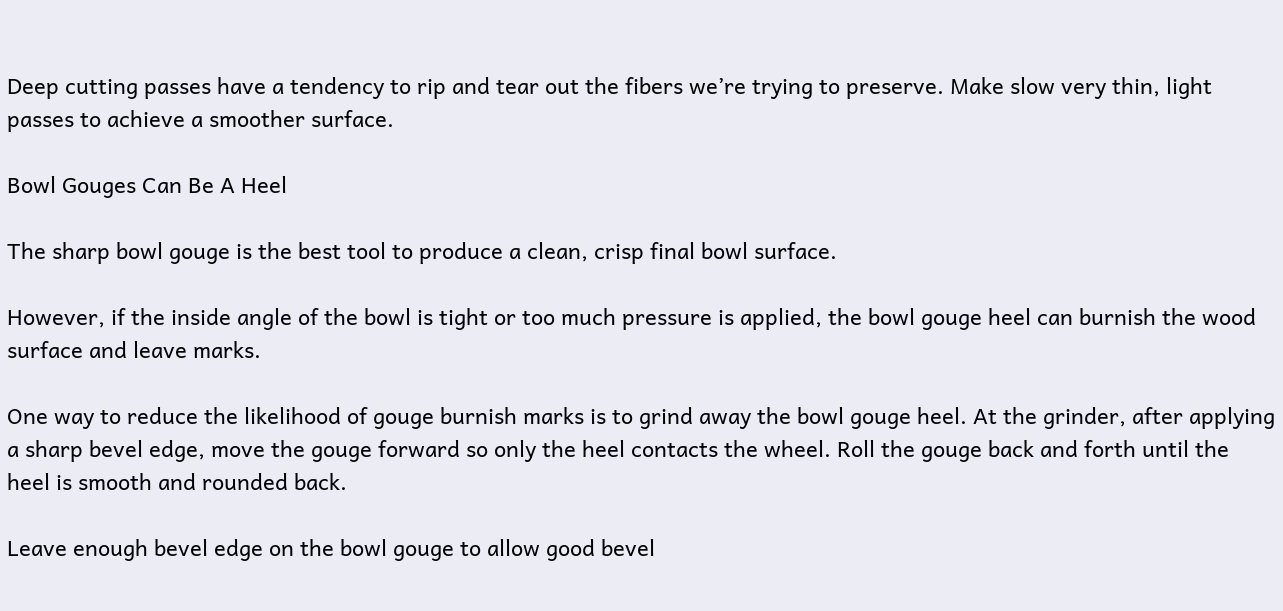Deep cutting passes have a tendency to rip and tear out the fibers we’re trying to preserve. Make slow very thin, light passes to achieve a smoother surface.

Bowl Gouges Can Be A Heel

The sharp bowl gouge is the best tool to produce a clean, crisp final bowl surface.

However, if the inside angle of the bowl is tight or too much pressure is applied, the bowl gouge heel can burnish the wood surface and leave marks.

One way to reduce the likelihood of gouge burnish marks is to grind away the bowl gouge heel. At the grinder, after applying a sharp bevel edge, move the gouge forward so only the heel contacts the wheel. Roll the gouge back and forth until the heel is smooth and rounded back.

Leave enough bevel edge on the bowl gouge to allow good bevel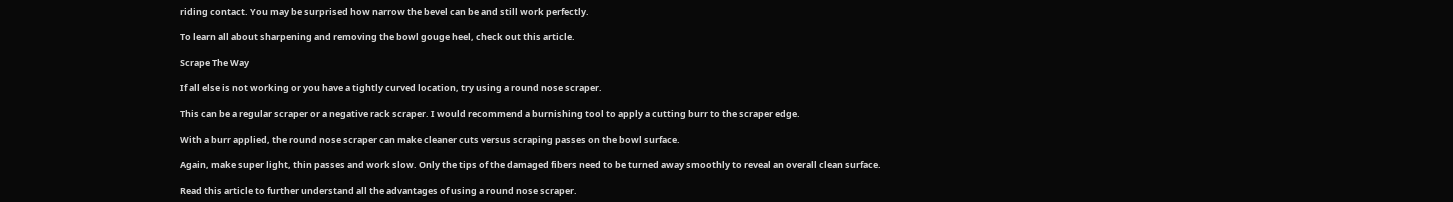riding contact. You may be surprised how narrow the bevel can be and still work perfectly.

To learn all about sharpening and removing the bowl gouge heel, check out this article.

Scrape The Way

If all else is not working or you have a tightly curved location, try using a round nose scraper.

This can be a regular scraper or a negative rack scraper. I would recommend a burnishing tool to apply a cutting burr to the scraper edge.

With a burr applied, the round nose scraper can make cleaner cuts versus scraping passes on the bowl surface.

Again, make super light, thin passes and work slow. Only the tips of the damaged fibers need to be turned away smoothly to reveal an overall clean surface.

Read this article to further understand all the advantages of using a round nose scraper.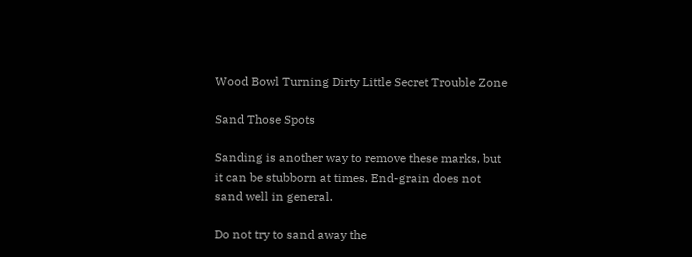Wood Bowl Turning Dirty Little Secret Trouble Zone

Sand Those Spots

Sanding is another way to remove these marks, but it can be stubborn at times. End-grain does not sand well in general.

Do not try to sand away the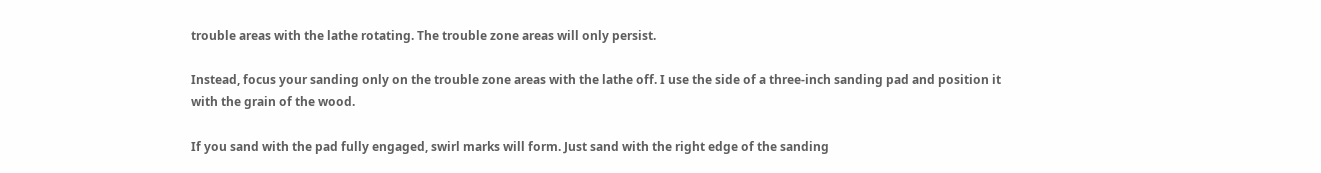trouble areas with the lathe rotating. The trouble zone areas will only persist.

Instead, focus your sanding only on the trouble zone areas with the lathe off. I use the side of a three-inch sanding pad and position it with the grain of the wood.

If you sand with the pad fully engaged, swirl marks will form. Just sand with the right edge of the sanding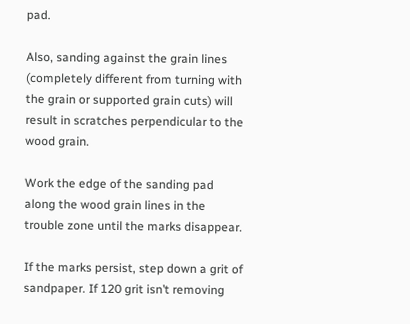pad.

Also, sanding against the grain lines (completely different from turning with the grain or supported grain cuts) will result in scratches perpendicular to the wood grain.

Work the edge of the sanding pad along the wood grain lines in the trouble zone until the marks disappear.

If the marks persist, step down a grit of sandpaper. If 120 grit isn’t removing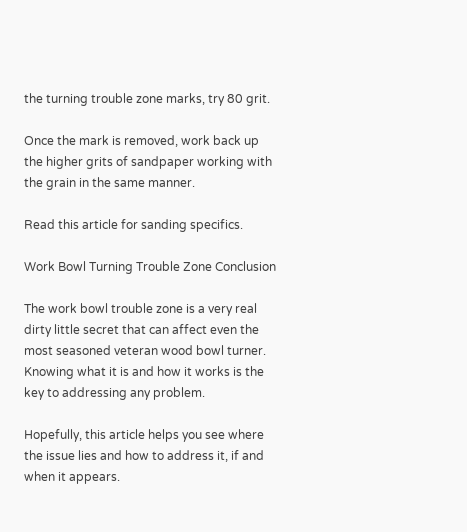the turning trouble zone marks, try 80 grit.

Once the mark is removed, work back up the higher grits of sandpaper working with the grain in the same manner.

Read this article for sanding specifics.

Work Bowl Turning Trouble Zone Conclusion

The work bowl trouble zone is a very real dirty little secret that can affect even the most seasoned veteran wood bowl turner. Knowing what it is and how it works is the key to addressing any problem.

Hopefully, this article helps you see where the issue lies and how to address it, if and when it appears.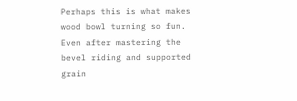Perhaps this is what makes wood bowl turning so fun. Even after mastering the bevel riding and supported grain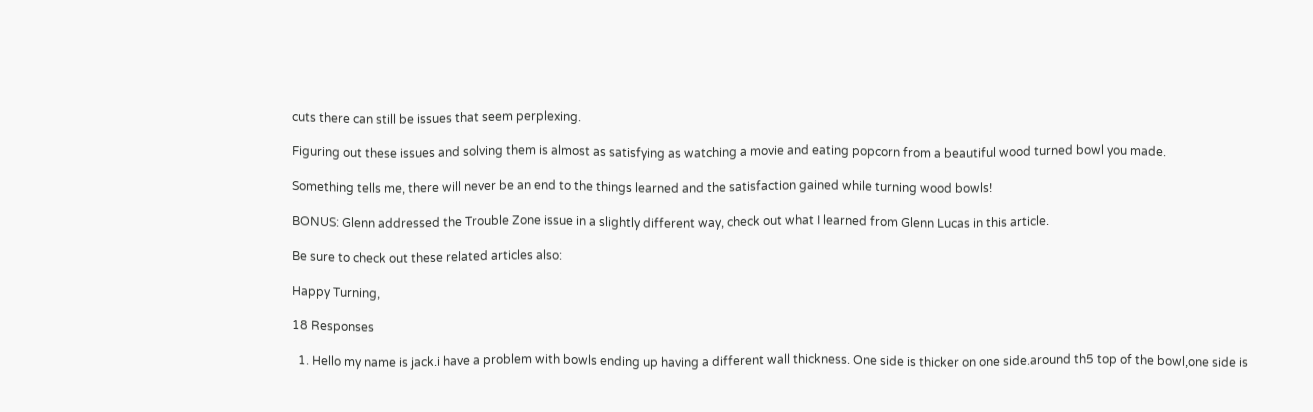cuts there can still be issues that seem perplexing.

Figuring out these issues and solving them is almost as satisfying as watching a movie and eating popcorn from a beautiful wood turned bowl you made.

Something tells me, there will never be an end to the things learned and the satisfaction gained while turning wood bowls!

BONUS: Glenn addressed the Trouble Zone issue in a slightly different way, check out what I learned from Glenn Lucas in this article.

Be sure to check out these related articles also:

Happy Turning,

18 Responses

  1. Hello my name is jack.i have a problem with bowls ending up having a different wall thickness. One side is thicker on one side.around th5 top of the bowl,one side is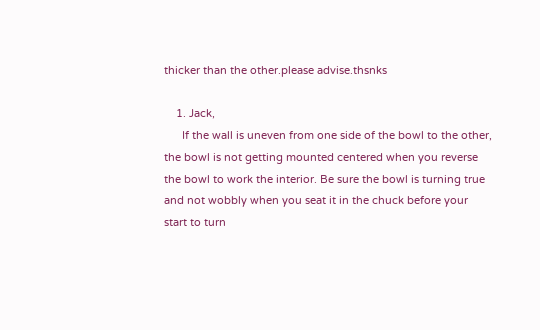thicker than the other.please advise.thsnks

    1. Jack,
      If the wall is uneven from one side of the bowl to the other, the bowl is not getting mounted centered when you reverse the bowl to work the interior. Be sure the bowl is turning true and not wobbly when you seat it in the chuck before your start to turn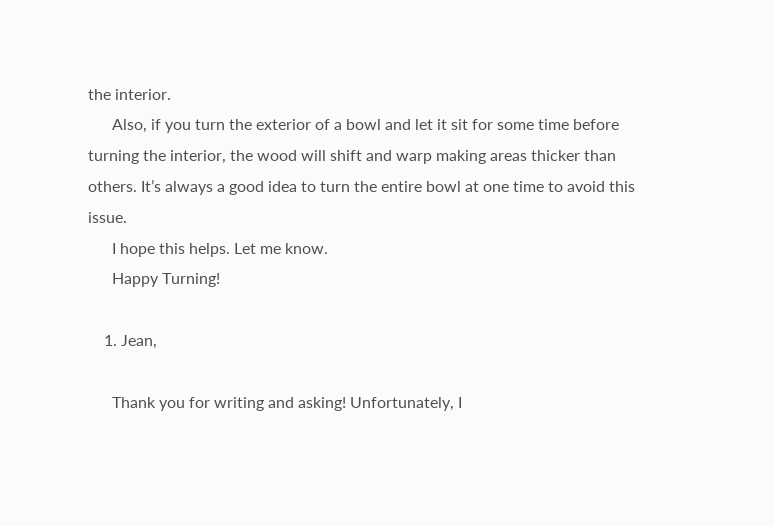the interior.
      Also, if you turn the exterior of a bowl and let it sit for some time before turning the interior, the wood will shift and warp making areas thicker than others. It’s always a good idea to turn the entire bowl at one time to avoid this issue.
      I hope this helps. Let me know.
      Happy Turning!

    1. Jean,

      Thank you for writing and asking! Unfortunately, I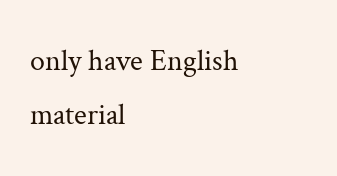only have English material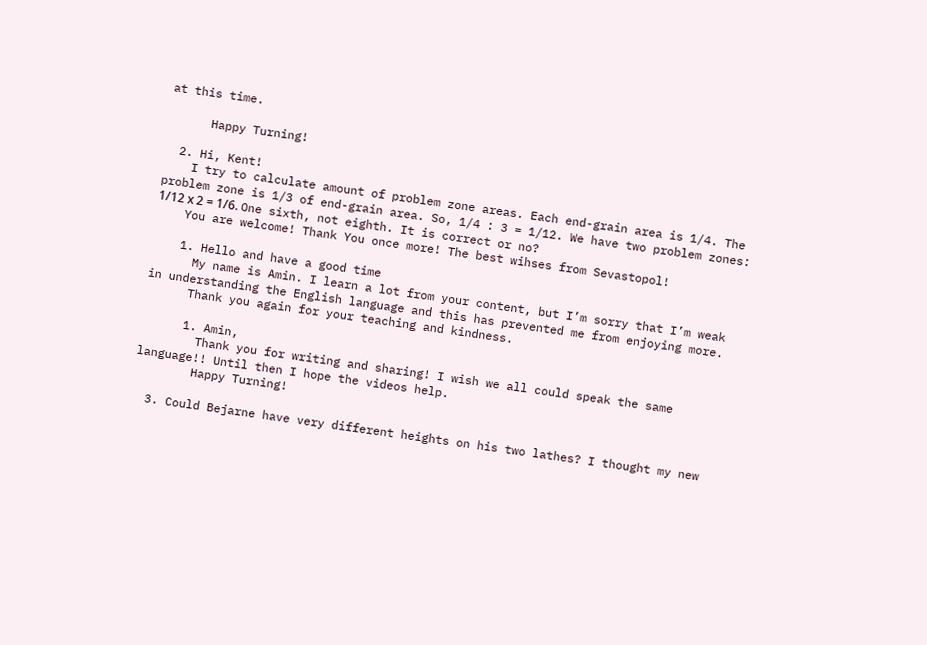at this time.

      Happy Turning!

  2. Hi, Kent!
    I try to calculate amount of problem zone areas. Each end-grain area is 1/4. The problem zone is 1/3 of end-grain area. So, 1/4 : 3 = 1/12. We have two problem zones: 1/12 х 2 = 1/6. One sixth, not eighth. It is correct or no?
    You are welcome! Thank You once more! The best wihses from Sevastopol!

    1. Hello and have a good time
      My name is Amin. I learn a lot from your content, but I’m sorry that I’m weak in understanding the English language and this has prevented me from enjoying more.
      Thank you again for your teaching and kindness.

      1. Amin,
        Thank you for writing and sharing! I wish we all could speak the same language!! Until then I hope the videos help.
        Happy Turning!

  3. Could Bejarne have very different heights on his two lathes? I thought my new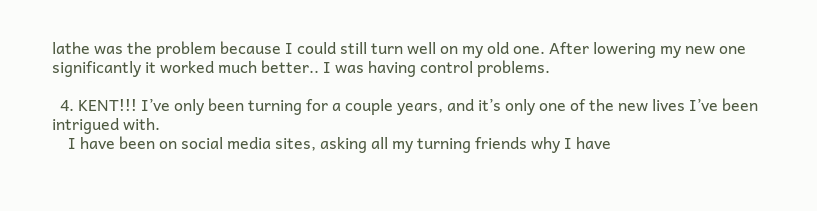lathe was the problem because I could still turn well on my old one. After lowering my new one significantly it worked much better.. I was having control problems.

  4. KENT!!! I’ve only been turning for a couple years, and it’s only one of the new lives I’ve been intrigued with.
    I have been on social media sites, asking all my turning friends why I have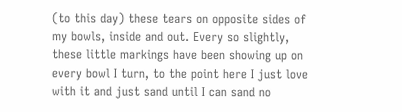(to this day) these tears on opposite sides of my bowls, inside and out. Every so slightly, these little markings have been showing up on every bowl I turn, to the point here I just love with it and just sand until I can sand no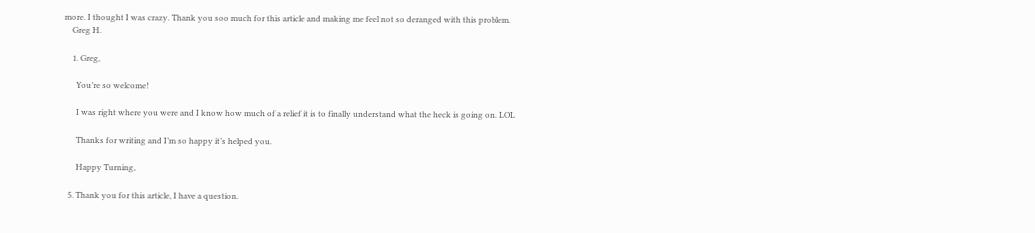more. I thought I was crazy. Thank you soo much for this article and making me feel not so deranged with this problem.
    Greg H.

    1. Greg,

      You’re so welcome!

      I was right where you were and I know how much of a relief it is to finally understand what the heck is going on. LOL

      Thanks for writing and I’m so happy it’s helped you.

      Happy Turning,

  5. Thank you for this article, I have a question.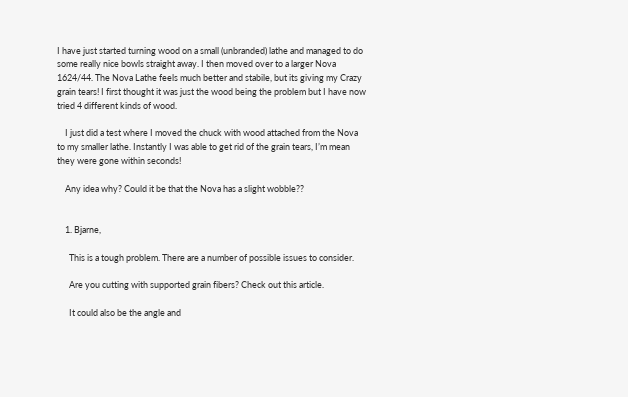I have just started turning wood on a small (unbranded) lathe and managed to do some really nice bowls straight away. I then moved over to a larger Nova 1624/44. The Nova Lathe feels much better and stabile, but its giving my Crazy grain tears! I first thought it was just the wood being the problem but I have now tried 4 different kinds of wood.

    I just did a test where I moved the chuck with wood attached from the Nova to my smaller lathe. Instantly I was able to get rid of the grain tears, I’m mean they were gone within seconds!

    Any idea why? Could it be that the Nova has a slight wobble??


    1. Bjarne,

      This is a tough problem. There are a number of possible issues to consider.

      Are you cutting with supported grain fibers? Check out this article.

      It could also be the angle and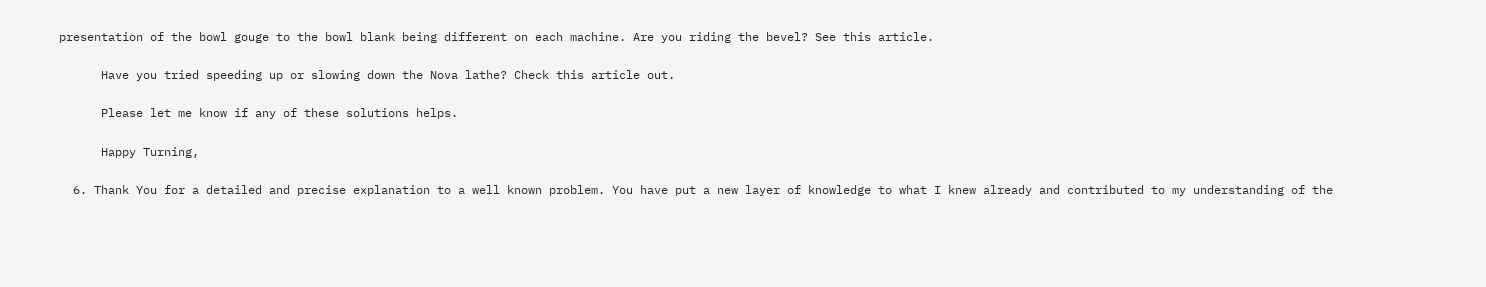presentation of the bowl gouge to the bowl blank being different on each machine. Are you riding the bevel? See this article.

      Have you tried speeding up or slowing down the Nova lathe? Check this article out.

      Please let me know if any of these solutions helps.

      Happy Turning,

  6. Thank You for a detailed and precise explanation to a well known problem. You have put a new layer of knowledge to what I knew already and contributed to my understanding of the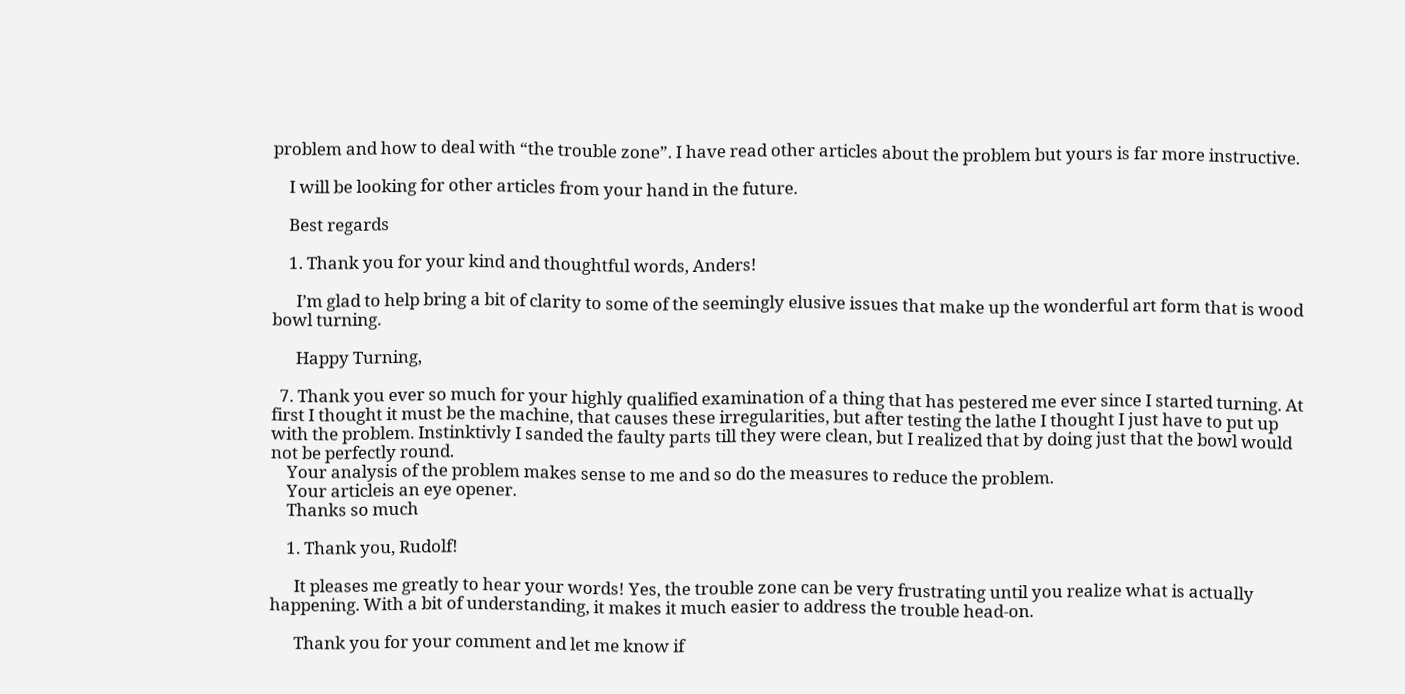problem and how to deal with “the trouble zone”. I have read other articles about the problem but yours is far more instructive.

    I will be looking for other articles from your hand in the future.

    Best regards

    1. Thank you for your kind and thoughtful words, Anders!

      I’m glad to help bring a bit of clarity to some of the seemingly elusive issues that make up the wonderful art form that is wood bowl turning.

      Happy Turning,

  7. Thank you ever so much for your highly qualified examination of a thing that has pestered me ever since I started turning. At first I thought it must be the machine, that causes these irregularities, but after testing the lathe I thought I just have to put up with the problem. Instinktivly I sanded the faulty parts till they were clean, but I realized that by doing just that the bowl would not be perfectly round.
    Your analysis of the problem makes sense to me and so do the measures to reduce the problem.
    Your articleis an eye opener.
    Thanks so much

    1. Thank you, Rudolf!

      It pleases me greatly to hear your words! Yes, the trouble zone can be very frustrating until you realize what is actually happening. With a bit of understanding, it makes it much easier to address the trouble head-on.

      Thank you for your comment and let me know if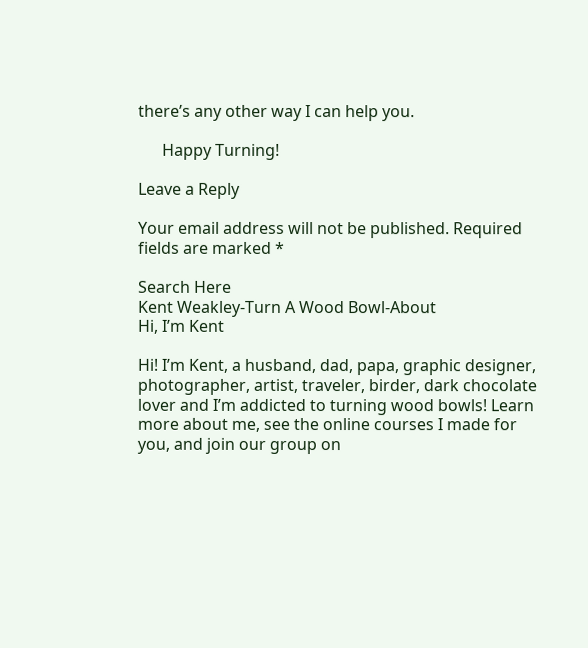there’s any other way I can help you.

      Happy Turning!

Leave a Reply

Your email address will not be published. Required fields are marked *

Search Here
Kent Weakley-Turn A Wood Bowl-About
Hi, I’m Kent

Hi! I’m Kent, a husband, dad, papa, graphic designer, photographer, artist, traveler, birder, dark chocolate lover and I’m addicted to turning wood bowls! Learn more about me, see the online courses I made for you, and join our group on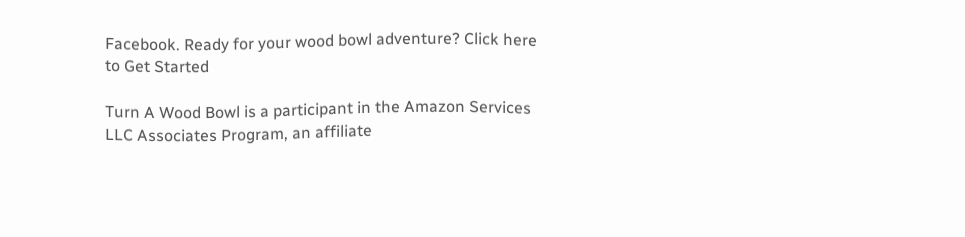Facebook. Ready for your wood bowl adventure? Click here to Get Started

Turn A Wood Bowl is a participant in the Amazon Services LLC Associates Program, an affiliate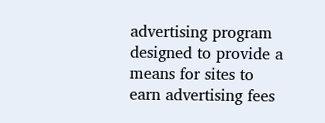advertising program designed to provide a means for sites to earn advertising fees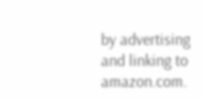by advertising and linking to amazon.com.